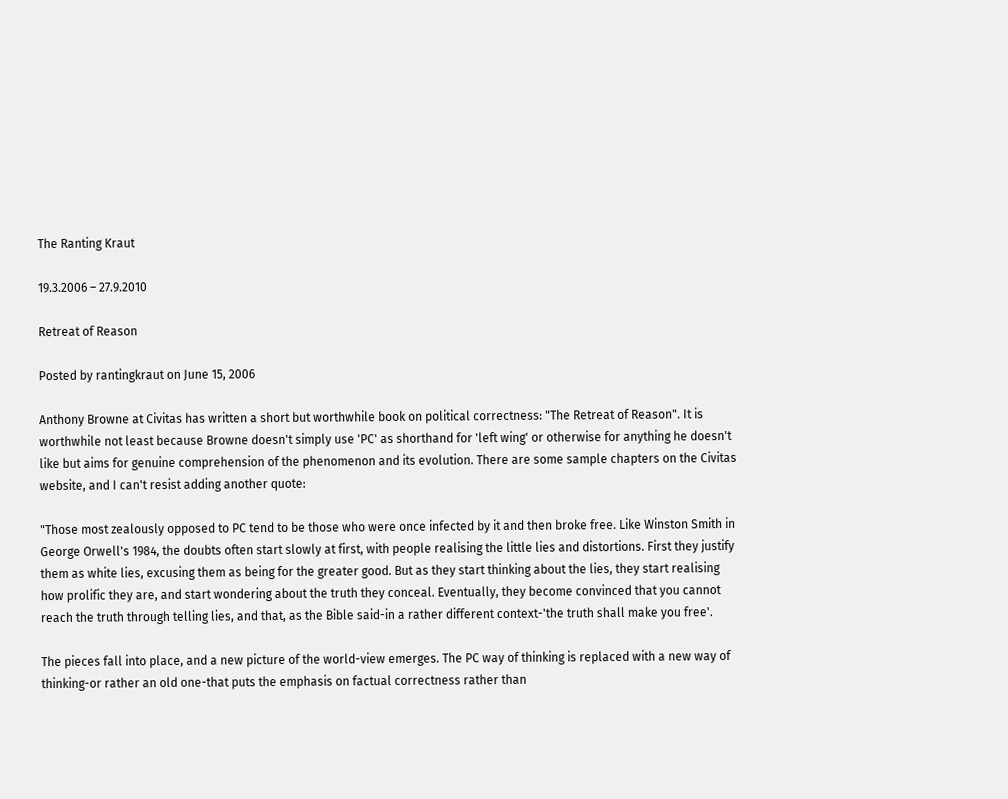The Ranting Kraut

19.3.2006 – 27.9.2010

Retreat of Reason

Posted by rantingkraut on June 15, 2006

Anthony Browne at Civitas has written a short but worthwhile book on political correctness: "The Retreat of Reason". It is worthwhile not least because Browne doesn't simply use 'PC' as shorthand for 'left wing' or otherwise for anything he doesn't like but aims for genuine comprehension of the phenomenon and its evolution. There are some sample chapters on the Civitas website, and I can't resist adding another quote:

"Those most zealously opposed to PC tend to be those who were once infected by it and then broke free. Like Winston Smith in George Orwell's 1984, the doubts often start slowly at first, with people realising the little lies and distortions. First they justify them as white lies, excusing them as being for the greater good. But as they start thinking about the lies, they start realising how prolific they are, and start wondering about the truth they conceal. Eventually, they become convinced that you cannot reach the truth through telling lies, and that, as the Bible said-in a rather different context-'the truth shall make you free'.

The pieces fall into place, and a new picture of the world-view emerges. The PC way of thinking is replaced with a new way of thinking-or rather an old one-that puts the emphasis on factual correctness rather than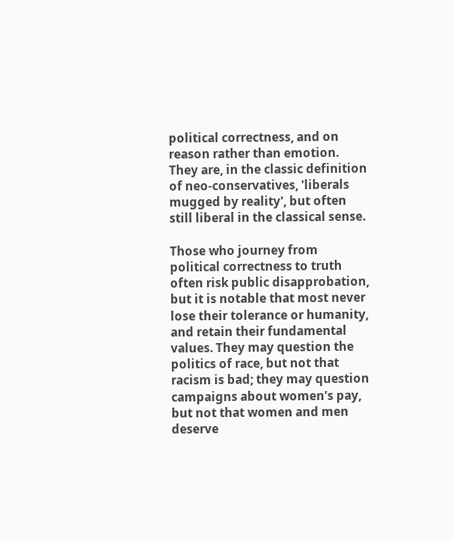political correctness, and on reason rather than emotion. They are, in the classic definition of neo-conservatives, 'liberals mugged by reality', but often still liberal in the classical sense.

Those who journey from political correctness to truth often risk public disapprobation, but it is notable that most never lose their tolerance or humanity, and retain their fundamental values. They may question the politics of race, but not that racism is bad; they may question campaigns about women's pay, but not that women and men deserve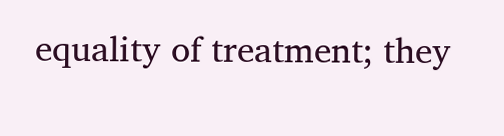equality of treatment; they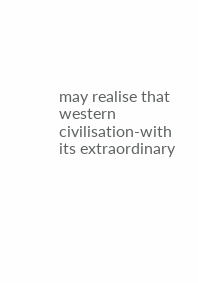may realise that western civilisation-with its extraordinary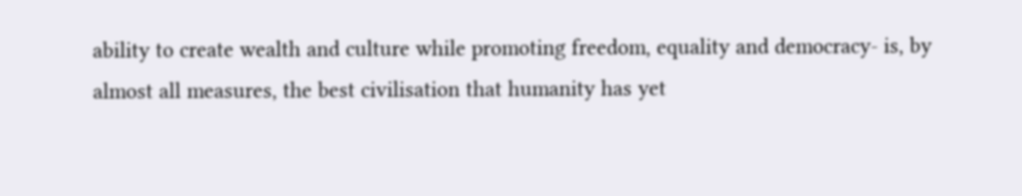ability to create wealth and culture while promoting freedom, equality and democracy- is, by almost all measures, the best civilisation that humanity has yet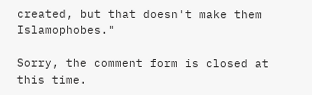created, but that doesn't make them Islamophobes."

Sorry, the comment form is closed at this time.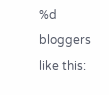%d bloggers like this: